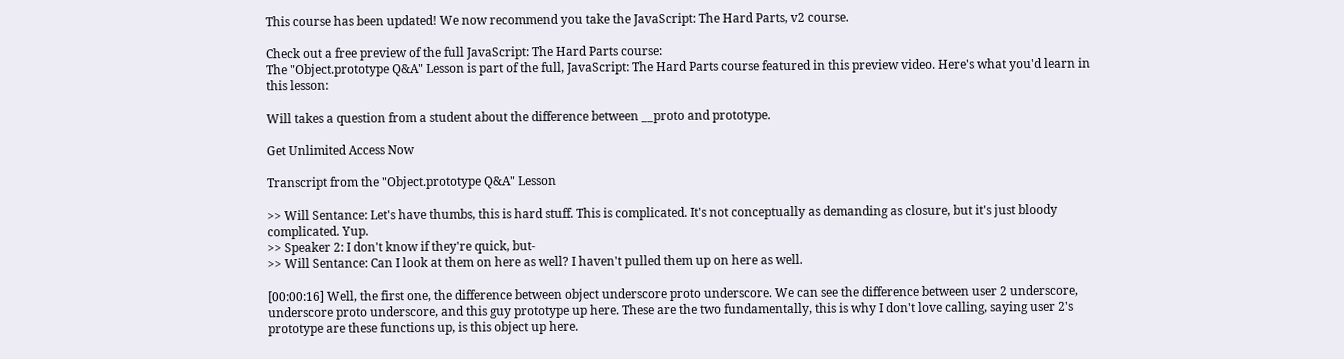This course has been updated! We now recommend you take the JavaScript: The Hard Parts, v2 course.

Check out a free preview of the full JavaScript: The Hard Parts course:
The "Object.prototype Q&A" Lesson is part of the full, JavaScript: The Hard Parts course featured in this preview video. Here's what you'd learn in this lesson:

Will takes a question from a student about the difference between __proto and prototype.

Get Unlimited Access Now

Transcript from the "Object.prototype Q&A" Lesson

>> Will Sentance: Let's have thumbs, this is hard stuff. This is complicated. It's not conceptually as demanding as closure, but it's just bloody complicated. Yup.
>> Speaker 2: I don't know if they're quick, but-
>> Will Sentance: Can I look at them on here as well? I haven't pulled them up on here as well.

[00:00:16] Well, the first one, the difference between object underscore proto underscore. We can see the difference between user 2 underscore, underscore proto underscore, and this guy prototype up here. These are the two fundamentally, this is why I don't love calling, saying user 2's prototype are these functions up, is this object up here.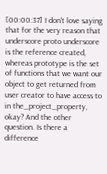[00:00:37] I don't love saying that for the very reason that underscore proto underscore is the reference created, whereas prototype is the set of functions that we want our object to get returned from user creator to have access to in the_project_property, okay? And the other question. Is there a difference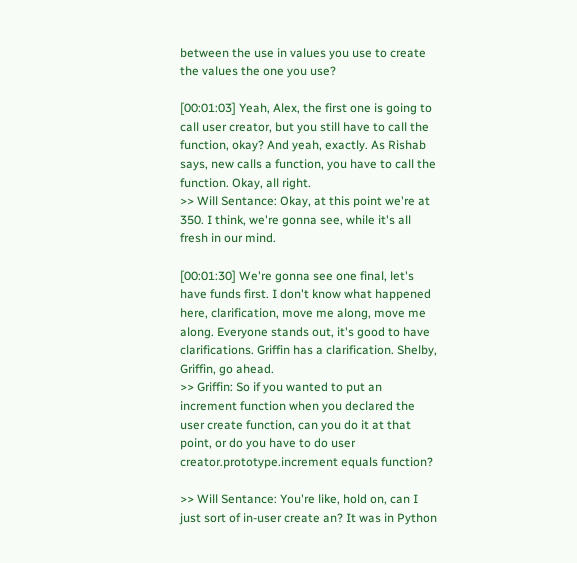between the use in values you use to create the values the one you use?

[00:01:03] Yeah, Alex, the first one is going to call user creator, but you still have to call the function, okay? And yeah, exactly. As Rishab says, new calls a function, you have to call the function. Okay, all right.
>> Will Sentance: Okay, at this point we're at 350. I think, we're gonna see, while it's all fresh in our mind.

[00:01:30] We're gonna see one final, let's have funds first. I don't know what happened here, clarification, move me along, move me along. Everyone stands out, it's good to have clarifications. Griffin has a clarification. Shelby, Griffin, go ahead.
>> Griffin: So if you wanted to put an increment function when you declared the user create function, can you do it at that point, or do you have to do user creator.prototype.increment equals function?

>> Will Sentance: You're like, hold on, can I just sort of in-user create an? It was in Python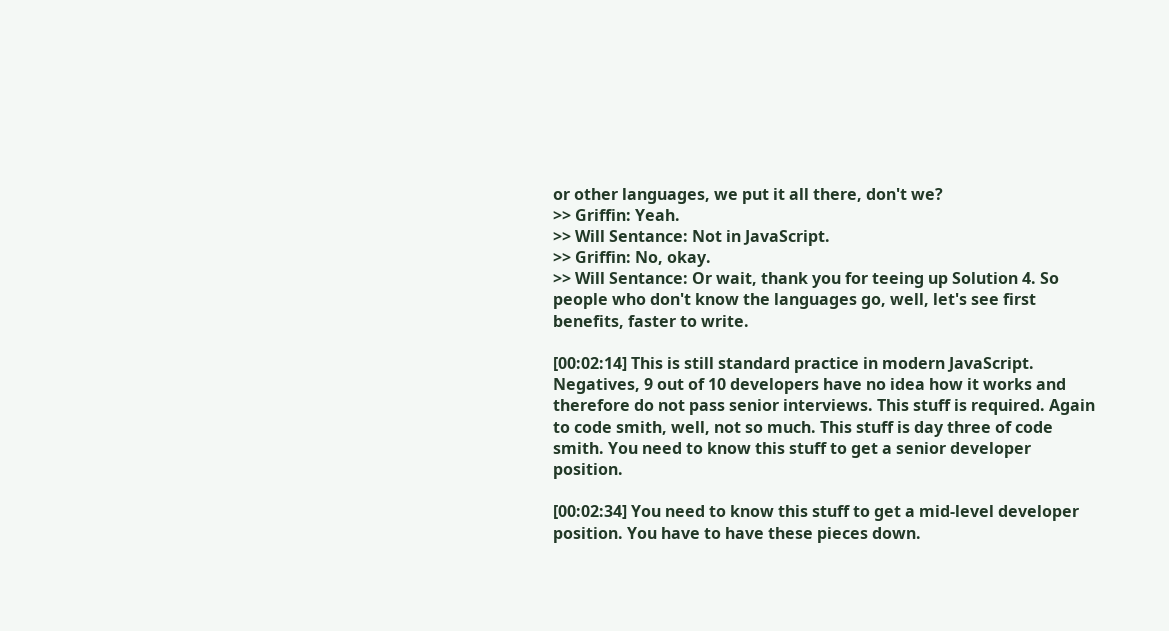or other languages, we put it all there, don't we?
>> Griffin: Yeah.
>> Will Sentance: Not in JavaScript.
>> Griffin: No, okay.
>> Will Sentance: Or wait, thank you for teeing up Solution 4. So people who don't know the languages go, well, let's see first benefits, faster to write.

[00:02:14] This is still standard practice in modern JavaScript. Negatives, 9 out of 10 developers have no idea how it works and therefore do not pass senior interviews. This stuff is required. Again to code smith, well, not so much. This stuff is day three of code smith. You need to know this stuff to get a senior developer position.

[00:02:34] You need to know this stuff to get a mid-level developer position. You have to have these pieces down.